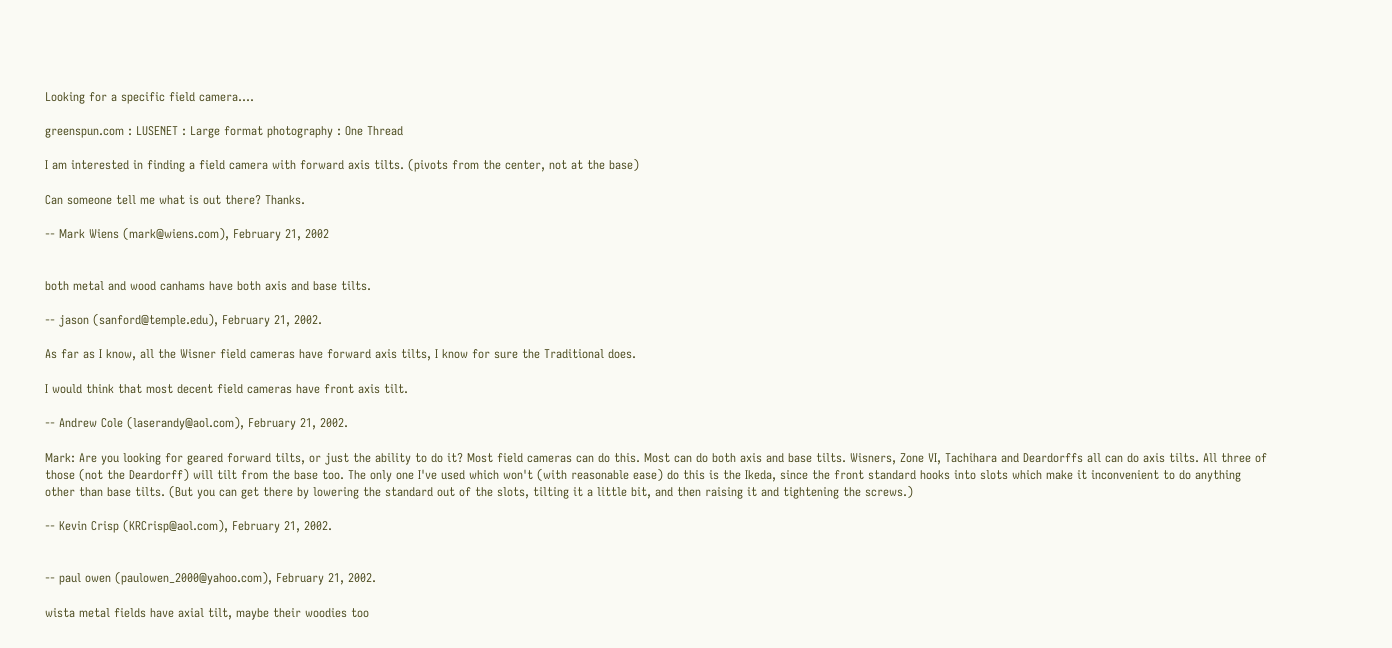Looking for a specific field camera....

greenspun.com : LUSENET : Large format photography : One Thread

I am interested in finding a field camera with forward axis tilts. (pivots from the center, not at the base)

Can someone tell me what is out there? Thanks.

-- Mark Wiens (mark@wiens.com), February 21, 2002


both metal and wood canhams have both axis and base tilts.

-- jason (sanford@temple.edu), February 21, 2002.

As far as I know, all the Wisner field cameras have forward axis tilts, I know for sure the Traditional does.

I would think that most decent field cameras have front axis tilt.

-- Andrew Cole (laserandy@aol.com), February 21, 2002.

Mark: Are you looking for geared forward tilts, or just the ability to do it? Most field cameras can do this. Most can do both axis and base tilts. Wisners, Zone VI, Tachihara and Deardorffs all can do axis tilts. All three of those (not the Deardorff) will tilt from the base too. The only one I've used which won't (with reasonable ease) do this is the Ikeda, since the front standard hooks into slots which make it inconvenient to do anything other than base tilts. (But you can get there by lowering the standard out of the slots, tilting it a little bit, and then raising it and tightening the screws.)

-- Kevin Crisp (KRCrisp@aol.com), February 21, 2002.


-- paul owen (paulowen_2000@yahoo.com), February 21, 2002.

wista metal fields have axial tilt, maybe their woodies too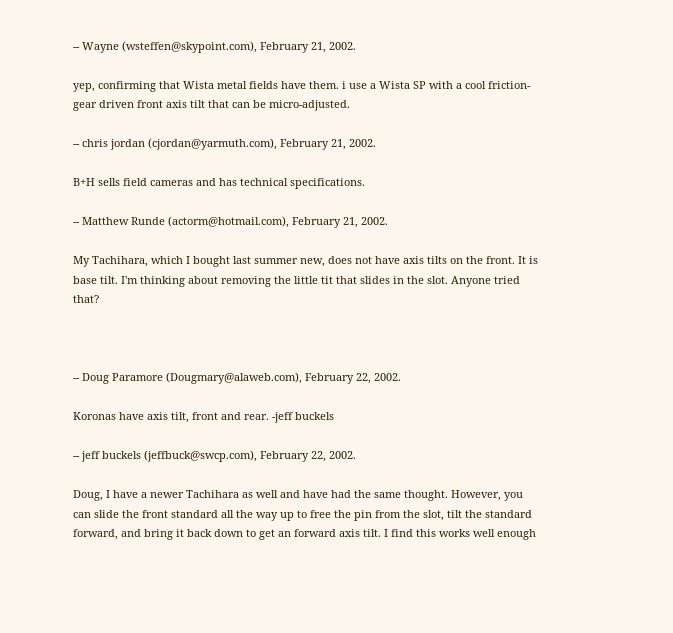-- Wayne (wsteffen@skypoint.com), February 21, 2002.

yep, confirming that Wista metal fields have them. i use a Wista SP with a cool friction-gear driven front axis tilt that can be micro-adjusted.

-- chris jordan (cjordan@yarmuth.com), February 21, 2002.

B+H sells field cameras and has technical specifications.

-- Matthew Runde (actorm@hotmail.com), February 21, 2002.

My Tachihara, which I bought last summer new, does not have axis tilts on the front. It is base tilt. I'm thinking about removing the little tit that slides in the slot. Anyone tried that?



-- Doug Paramore (Dougmary@alaweb.com), February 22, 2002.

Koronas have axis tilt, front and rear. -jeff buckels

-- jeff buckels (jeffbuck@swcp.com), February 22, 2002.

Doug, I have a newer Tachihara as well and have had the same thought. However, you can slide the front standard all the way up to free the pin from the slot, tilt the standard forward, and bring it back down to get an forward axis tilt. I find this works well enough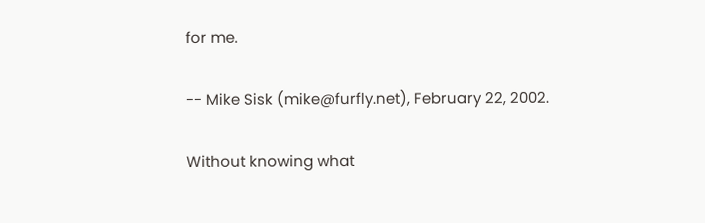for me.

-- Mike Sisk (mike@furfly.net), February 22, 2002.

Without knowing what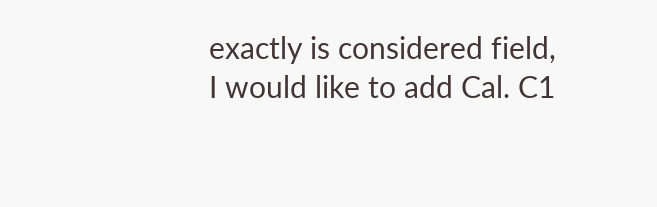exactly is considered field, I would like to add Cal. C1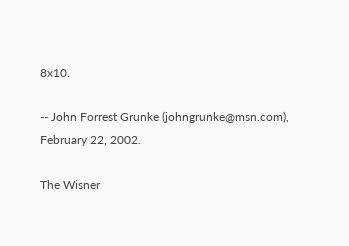8x10.

-- John Forrest Grunke (johngrunke@msn.com), February 22, 2002.

The Wisner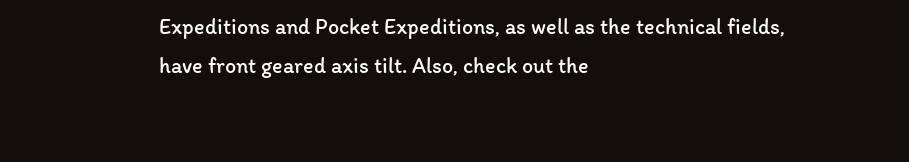Expeditions and Pocket Expeditions, as well as the technical fields, have front geared axis tilt. Also, check out the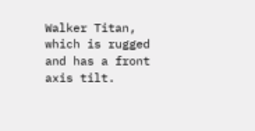Walker Titan, which is rugged and has a front axis tilt.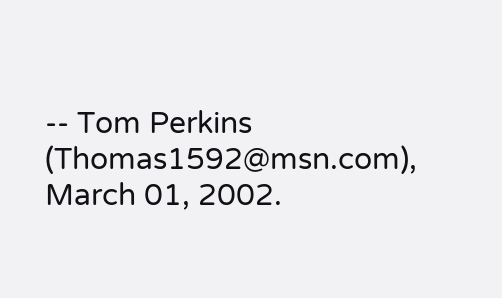-- Tom Perkins (Thomas1592@msn.com), March 01, 2002.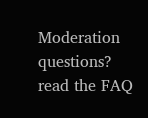Moderation questions? read the FAQ